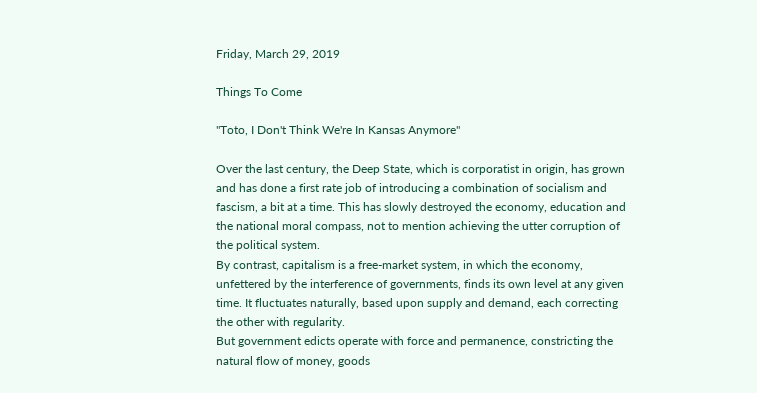Friday, March 29, 2019

Things To Come

"Toto, I Don't Think We're In Kansas Anymore"

Over the last century, the Deep State, which is corporatist in origin, has grown and has done a first rate job of introducing a combination of socialism and fascism, a bit at a time. This has slowly destroyed the economy, education and the national moral compass, not to mention achieving the utter corruption of the political system.
By contrast, capitalism is a free-market system, in which the economy, unfettered by the interference of governments, finds its own level at any given time. It fluctuates naturally, based upon supply and demand, each correcting the other with regularity.
But government edicts operate with force and permanence, constricting the natural flow of money, goods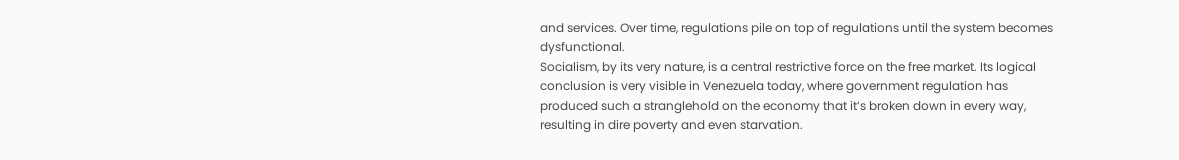and services. Over time, regulations pile on top of regulations until the system becomes dysfunctional.
Socialism, by its very nature, is a central restrictive force on the free market. Its logical conclusion is very visible in Venezuela today, where government regulation has produced such a stranglehold on the economy that it’s broken down in every way, resulting in dire poverty and even starvation.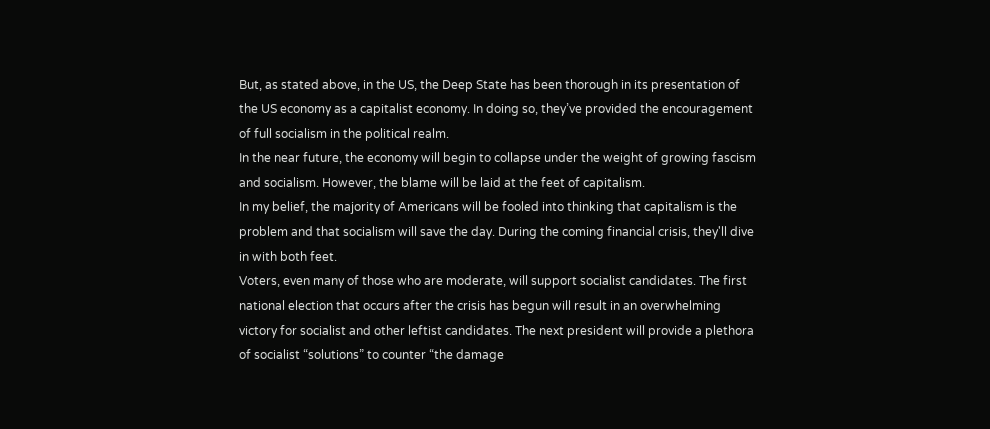But, as stated above, in the US, the Deep State has been thorough in its presentation of the US economy as a capitalist economy. In doing so, they’ve provided the encouragement of full socialism in the political realm.
In the near future, the economy will begin to collapse under the weight of growing fascism and socialism. However, the blame will be laid at the feet of capitalism.
In my belief, the majority of Americans will be fooled into thinking that capitalism is the problem and that socialism will save the day. During the coming financial crisis, they'll dive in with both feet.
Voters, even many of those who are moderate, will support socialist candidates. The first national election that occurs after the crisis has begun will result in an overwhelming victory for socialist and other leftist candidates. The next president will provide a plethora of socialist “solutions” to counter “the damage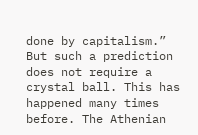done by capitalism.”
But such a prediction does not require a crystal ball. This has happened many times before. The Athenian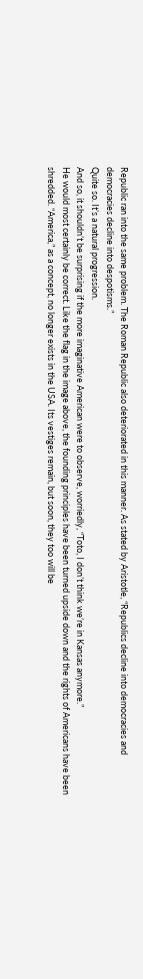Republic ran into the same problem. The Roman Republic also deteriorated in this manner. As stated by Aristotle, “Republics decline into democracies and democracies decline into despotisms.”
Quite so. It’s a natural progression.
And so, it shouldn’t be surprising if the more imaginative American were to observe, worriedly, “Toto, I don’t think we’re in Kansas anymore.”
He would most certainly be correct. Like the flag in the image above, the founding principles have been turned upside down and the rights of Americans have been shredded. “America,” as a concept, no longer exists in the USA. Its vestiges remain, but soon, they too will be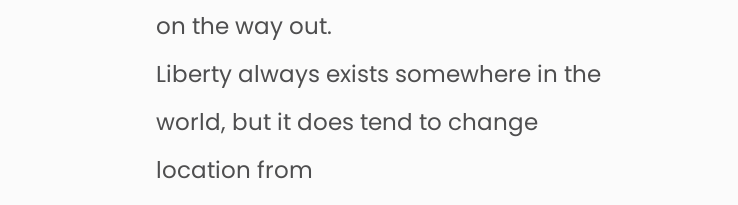on the way out.
Liberty always exists somewhere in the world, but it does tend to change location from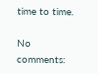time to time.

No comments: